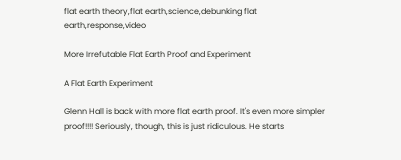flat earth theory,flat earth,science,debunking flat earth,response,video

More Irrefutable Flat Earth Proof and Experiment

A Flat Earth Experiment

Glenn Hall is back with more flat earth proof. It's even more simpler proof!!!! Seriously, though, this is just ridiculous. He starts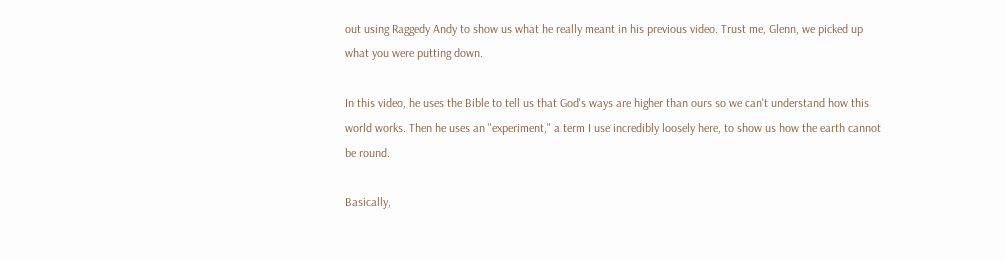out using Raggedy Andy to show us what he really meant in his previous video. Trust me, Glenn, we picked up what you were putting down.

In this video, he uses the Bible to tell us that God's ways are higher than ours so we can't understand how this world works. Then he uses an "experiment," a term I use incredibly loosely here, to show us how the earth cannot be round.

Basically,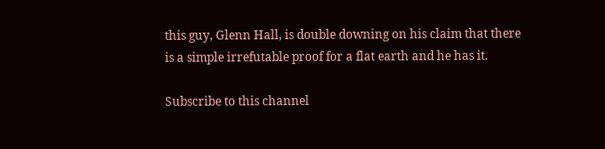this guy, Glenn Hall, is double downing on his claim that there is a simple irrefutable proof for a flat earth and he has it.

Subscribe to this channel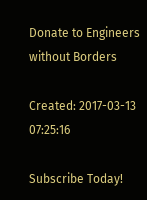Donate to Engineers without Borders

Created: 2017-03-13 07:25:16

Subscribe Today!